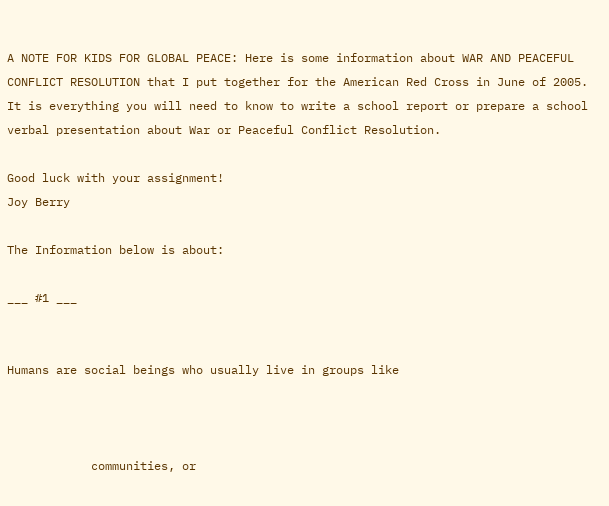A NOTE FOR KIDS FOR GLOBAL PEACE: Here is some information about WAR AND PEACEFUL CONFLICT RESOLUTION that I put together for the American Red Cross in June of 2005. It is everything you will need to know to write a school report or prepare a school verbal presentation about War or Peaceful Conflict Resolution.

Good luck with your assignment!
Joy Berry

The Information below is about:

___ #1 ___


Humans are social beings who usually live in groups like



            communities, or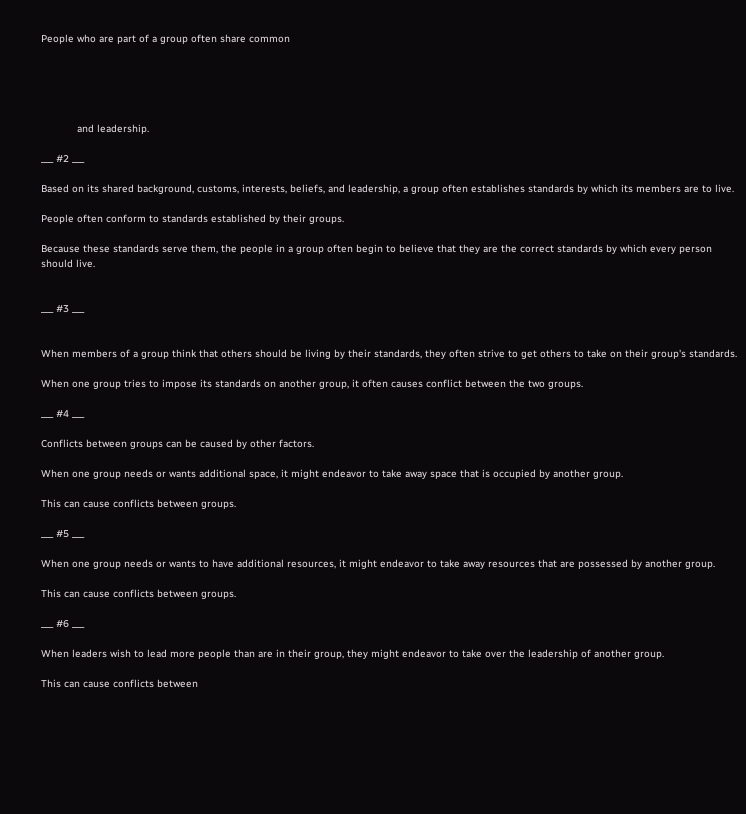People who are part of a group often share common





            and leadership.

___ #2 ___

Based on its shared background, customs, interests, beliefs, and leadership, a group often establishes standards by which its members are to live.

People often conform to standards established by their groups.

Because these standards serve them, the people in a group often begin to believe that they are the correct standards by which every person should live.


___ #3 ___


When members of a group think that others should be living by their standards, they often strive to get others to take on their group's standards.

When one group tries to impose its standards on another group, it often causes conflict between the two groups.

___ #4 ___

Conflicts between groups can be caused by other factors.

When one group needs or wants additional space, it might endeavor to take away space that is occupied by another group.

This can cause conflicts between groups.

___ #5 ___

When one group needs or wants to have additional resources, it might endeavor to take away resources that are possessed by another group.

This can cause conflicts between groups.

___ #6 ___

When leaders wish to lead more people than are in their group, they might endeavor to take over the leadership of another group.

This can cause conflicts between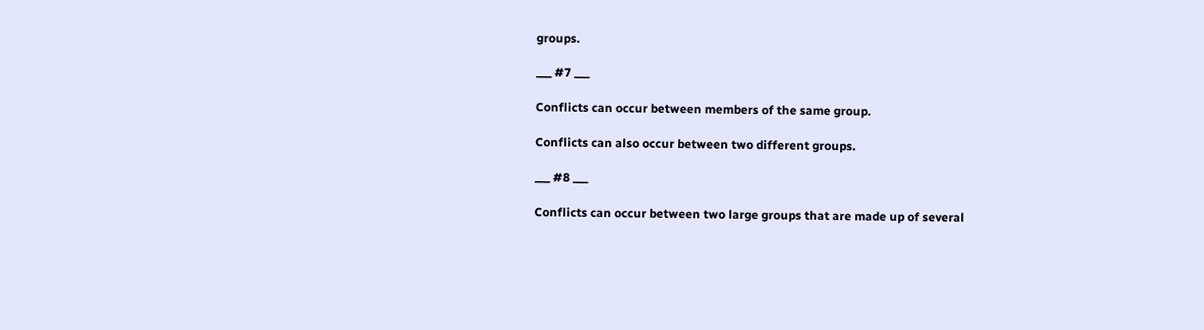groups.

___ #7 ___

Conflicts can occur between members of the same group.

Conflicts can also occur between two different groups.

___ #8 ___

Conflicts can occur between two large groups that are made up of several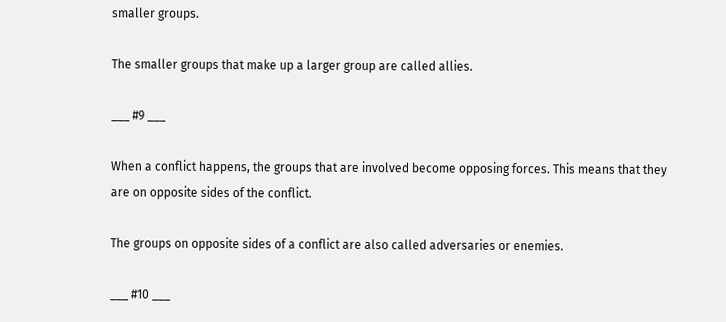smaller groups.

The smaller groups that make up a larger group are called allies.

___ #9 ___

When a conflict happens, the groups that are involved become opposing forces. This means that they are on opposite sides of the conflict.

The groups on opposite sides of a conflict are also called adversaries or enemies.

___ #10 ___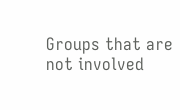Groups that are not involved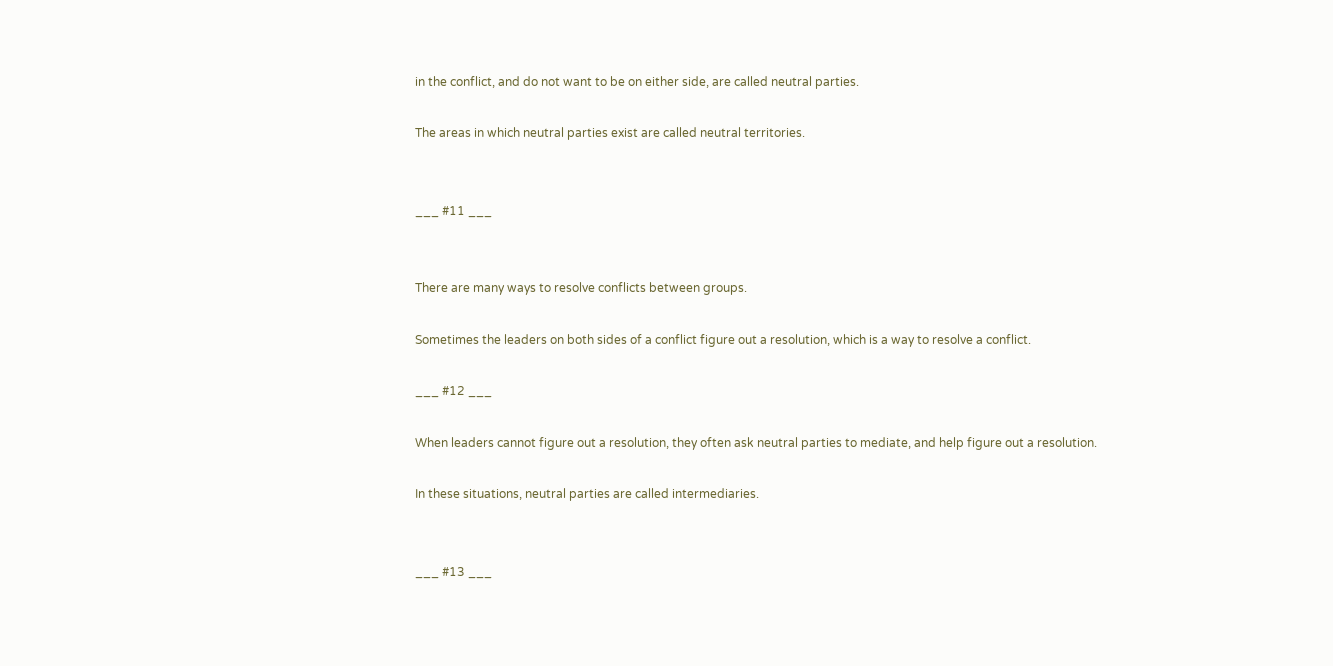in the conflict, and do not want to be on either side, are called neutral parties.

The areas in which neutral parties exist are called neutral territories.


___ #11 ___


There are many ways to resolve conflicts between groups.

Sometimes the leaders on both sides of a conflict figure out a resolution, which is a way to resolve a conflict.

___ #12 ___

When leaders cannot figure out a resolution, they often ask neutral parties to mediate, and help figure out a resolution.

In these situations, neutral parties are called intermediaries.


___ #13 ___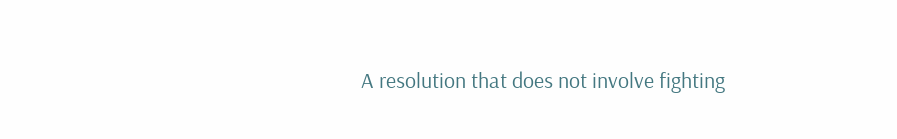A resolution that does not involve fighting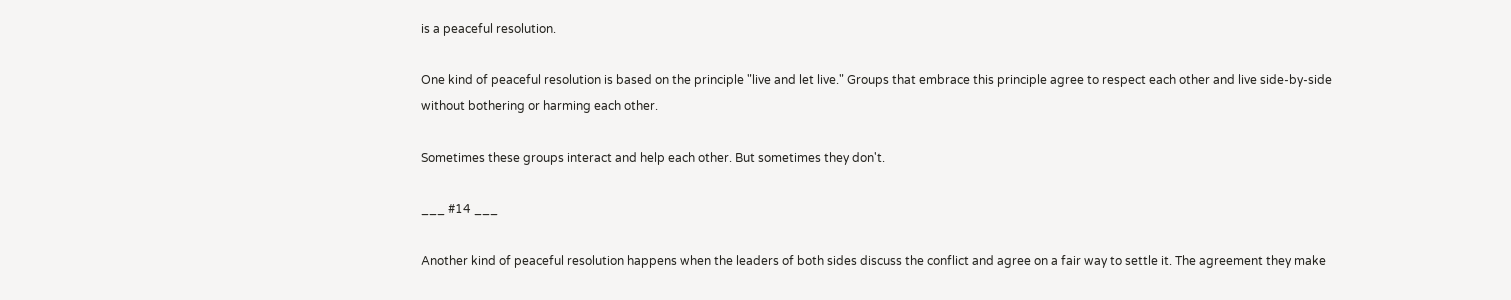is a peaceful resolution.

One kind of peaceful resolution is based on the principle "live and let live." Groups that embrace this principle agree to respect each other and live side-by-side without bothering or harming each other.

Sometimes these groups interact and help each other. But sometimes they don't.

___ #14 ___

Another kind of peaceful resolution happens when the leaders of both sides discuss the conflict and agree on a fair way to settle it. The agreement they make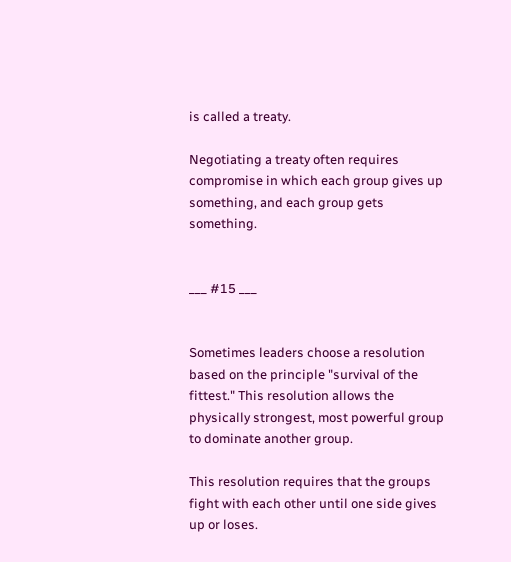is called a treaty.

Negotiating a treaty often requires compromise in which each group gives up something, and each group gets something.


___ #15 ___


Sometimes leaders choose a resolution based on the principle "survival of the fittest." This resolution allows the physically strongest, most powerful group to dominate another group.

This resolution requires that the groups fight with each other until one side gives up or loses.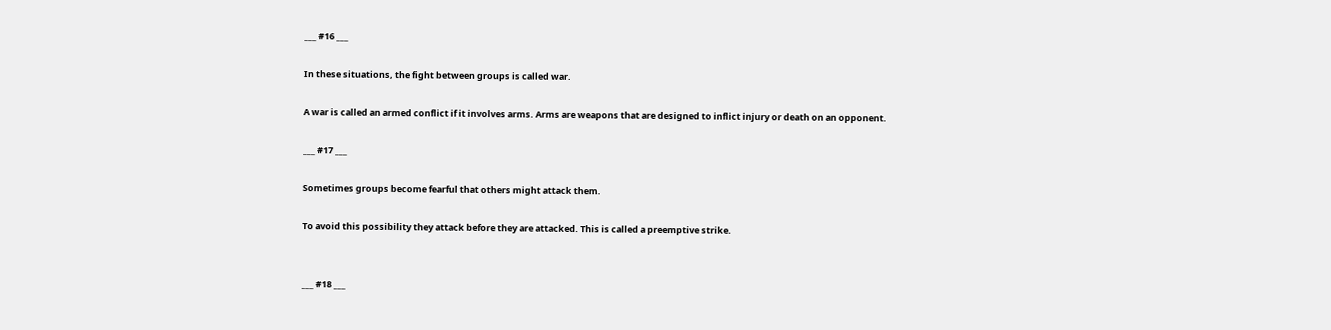___ #16 ___

In these situations, the fight between groups is called war.

A war is called an armed conflict if it involves arms. Arms are weapons that are designed to inflict injury or death on an opponent.

___ #17 ___

Sometimes groups become fearful that others might attack them.

To avoid this possibility they attack before they are attacked. This is called a preemptive strike.


___ #18 ___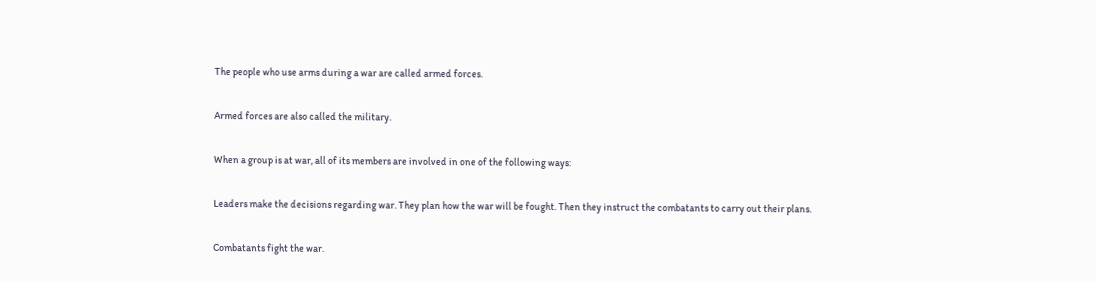The people who use arms during a war are called armed forces.

Armed forces are also called the military.

When a group is at war, all of its members are involved in one of the following ways:

Leaders make the decisions regarding war. They plan how the war will be fought. Then they instruct the combatants to carry out their plans.

Combatants fight the war.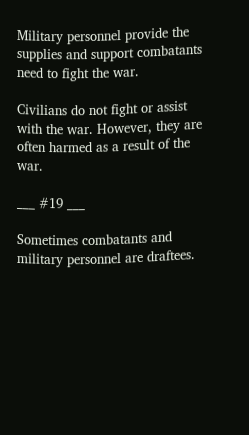Military personnel provide the supplies and support combatants need to fight the war.

Civilians do not fight or assist with the war. However, they are often harmed as a result of the war.

___ #19 ___

Sometimes combatants and military personnel are draftees.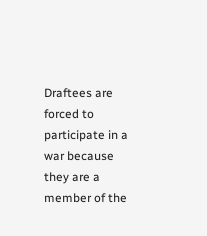Draftees are forced to participate in a war because they are a member of the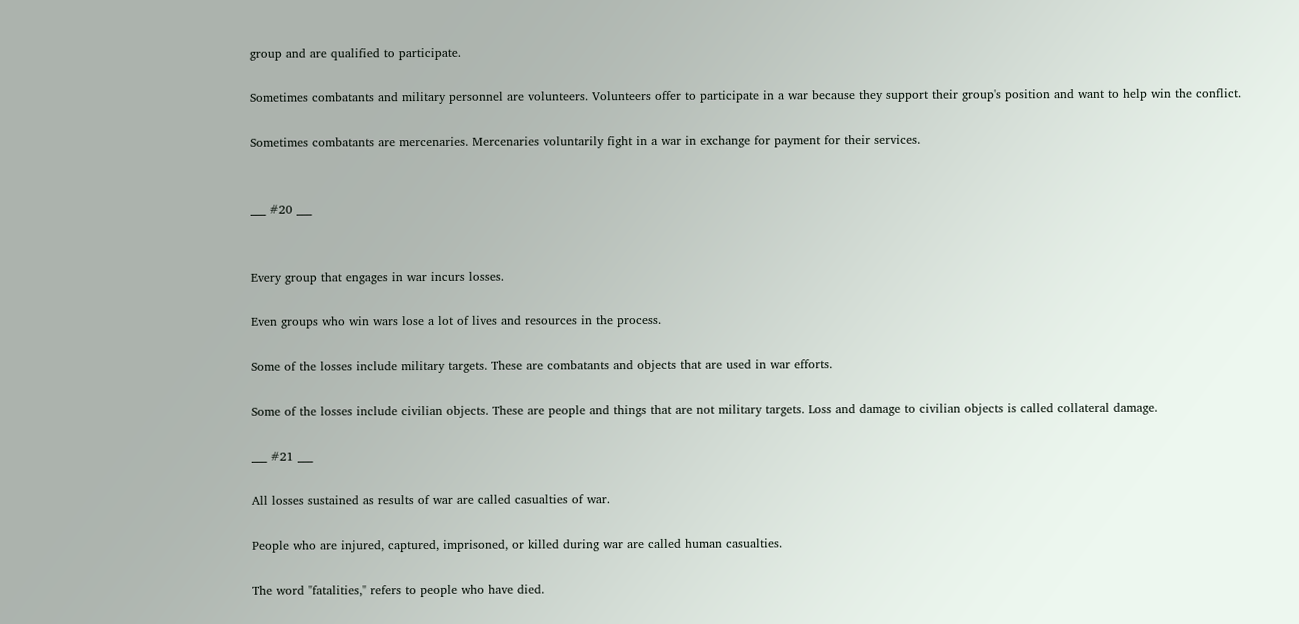group and are qualified to participate.

Sometimes combatants and military personnel are volunteers. Volunteers offer to participate in a war because they support their group's position and want to help win the conflict.

Sometimes combatants are mercenaries. Mercenaries voluntarily fight in a war in exchange for payment for their services.


___ #20 ___


Every group that engages in war incurs losses.

Even groups who win wars lose a lot of lives and resources in the process.

Some of the losses include military targets. These are combatants and objects that are used in war efforts.

Some of the losses include civilian objects. These are people and things that are not military targets. Loss and damage to civilian objects is called collateral damage.

___ #21 ___

All losses sustained as results of war are called casualties of war.

People who are injured, captured, imprisoned, or killed during war are called human casualties.

The word "fatalities," refers to people who have died.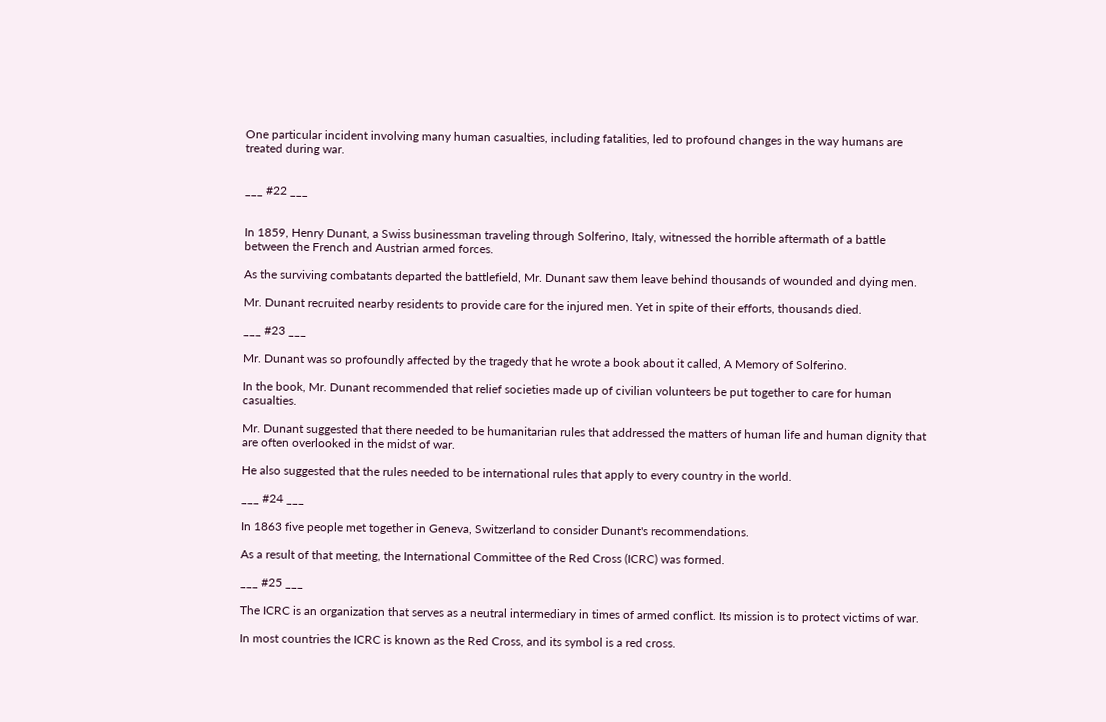One particular incident involving many human casualties, including fatalities, led to profound changes in the way humans are treated during war.


___ #22 ___


In 1859, Henry Dunant, a Swiss businessman traveling through Solferino, Italy, witnessed the horrible aftermath of a battle between the French and Austrian armed forces.

As the surviving combatants departed the battlefield, Mr. Dunant saw them leave behind thousands of wounded and dying men.

Mr. Dunant recruited nearby residents to provide care for the injured men. Yet in spite of their efforts, thousands died.

___ #23 ___

Mr. Dunant was so profoundly affected by the tragedy that he wrote a book about it called, A Memory of Solferino.

In the book, Mr. Dunant recommended that relief societies made up of civilian volunteers be put together to care for human casualties.

Mr. Dunant suggested that there needed to be humanitarian rules that addressed the matters of human life and human dignity that are often overlooked in the midst of war.

He also suggested that the rules needed to be international rules that apply to every country in the world.

___ #24 ___

In 1863 five people met together in Geneva, Switzerland to consider Dunant's recommendations.

As a result of that meeting, the International Committee of the Red Cross (ICRC) was formed.

___ #25 ___

The ICRC is an organization that serves as a neutral intermediary in times of armed conflict. Its mission is to protect victims of war.

In most countries the ICRC is known as the Red Cross, and its symbol is a red cross.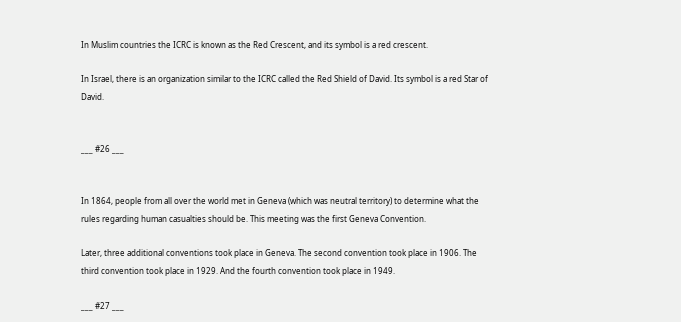In Muslim countries the ICRC is known as the Red Crescent, and its symbol is a red crescent.

In Israel, there is an organization similar to the ICRC called the Red Shield of David. Its symbol is a red Star of David.


___ #26 ___


In 1864, people from all over the world met in Geneva (which was neutral territory) to determine what the rules regarding human casualties should be. This meeting was the first Geneva Convention.

Later, three additional conventions took place in Geneva. The second convention took place in 1906. The third convention took place in 1929. And the fourth convention took place in 1949.

___ #27 ___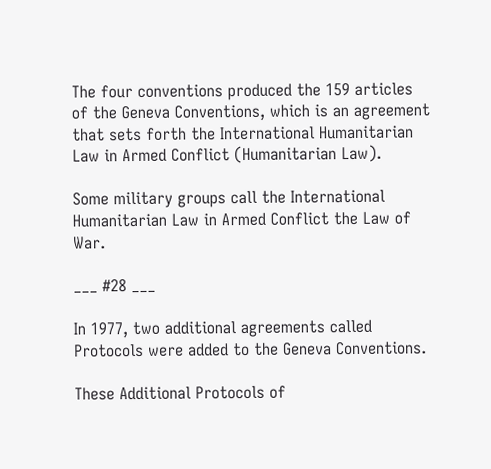The four conventions produced the 159 articles of the Geneva Conventions, which is an agreement that sets forth the International Humanitarian Law in Armed Conflict (Humanitarian Law).

Some military groups call the International Humanitarian Law in Armed Conflict the Law of War.

___ #28 ___

In 1977, two additional agreements called Protocols were added to the Geneva Conventions.

These Additional Protocols of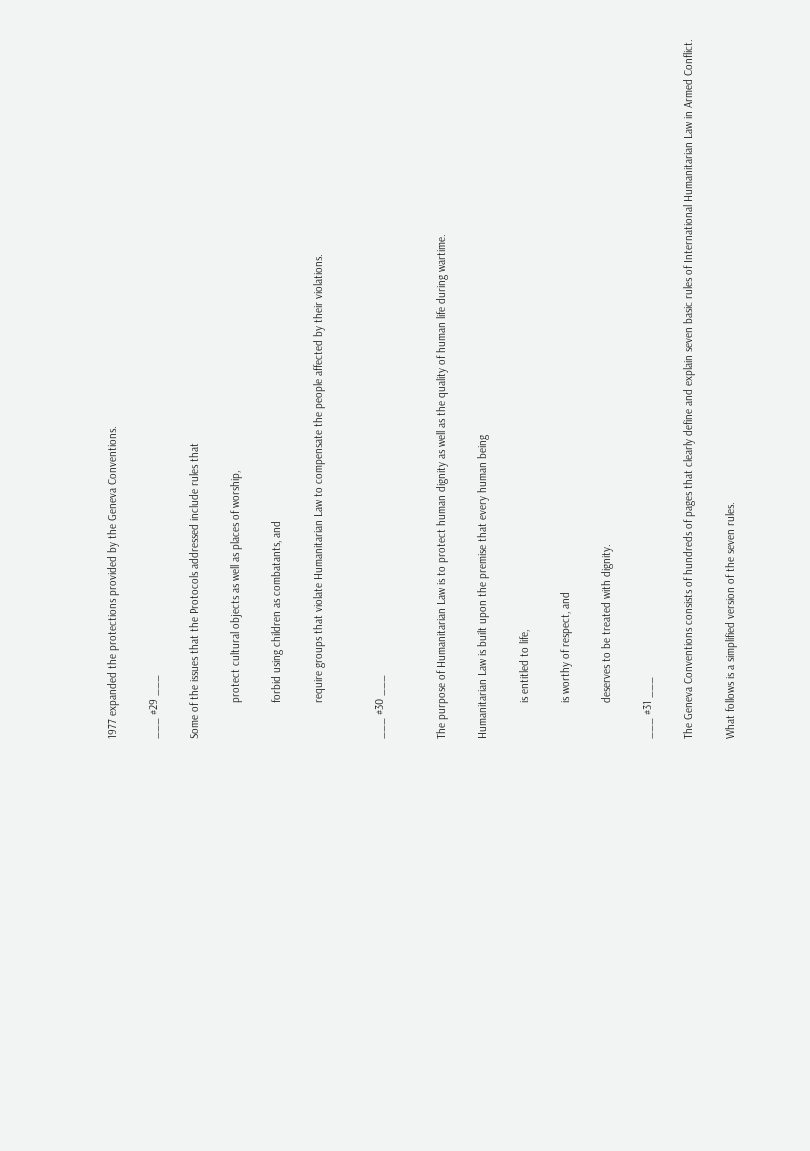1977 expanded the protections provided by the Geneva Conventions.

___ #29 ___

Some of the issues that the Protocols addressed include rules that

            protect cultural objects as well as places of worship,

            forbid using children as combatants, and

            require groups that violate Humanitarian Law to compensate the people affected by their violations.


___ #30 ___


The purpose of Humanitarian Law is to protect human dignity as well as the quality of human life during wartime.

Humanitarian Law is built upon the premise that every human being

            is entitled to life,

            is worthy of respect, and

            deserves to be treated with dignity.

___ #31 ___

The Geneva Conventions consists of hundreds of pages that clearly define and explain seven basic rules of International Humanitarian Law in Armed Conflict.

What follows is a simplified version of the seven rules.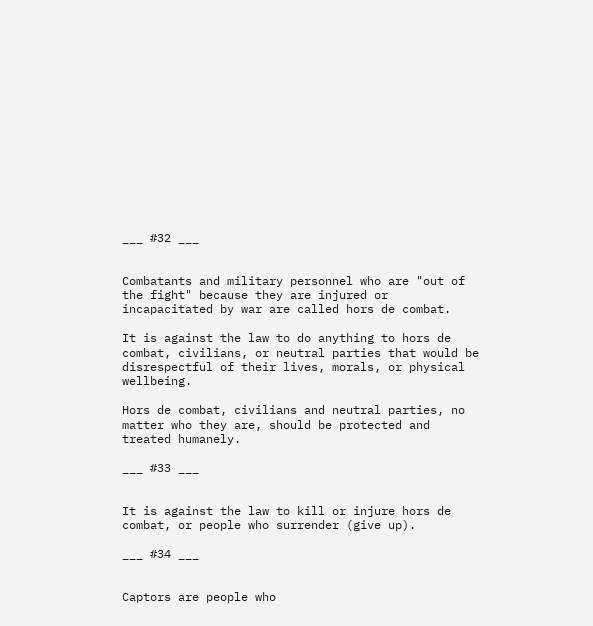___ #32 ___


Combatants and military personnel who are "out of the fight" because they are injured or incapacitated by war are called hors de combat.

It is against the law to do anything to hors de combat, civilians, or neutral parties that would be disrespectful of their lives, morals, or physical wellbeing.

Hors de combat, civilians and neutral parties, no matter who they are, should be protected and treated humanely.

___ #33 ___


It is against the law to kill or injure hors de combat, or people who surrender (give up).

___ #34 ___


Captors are people who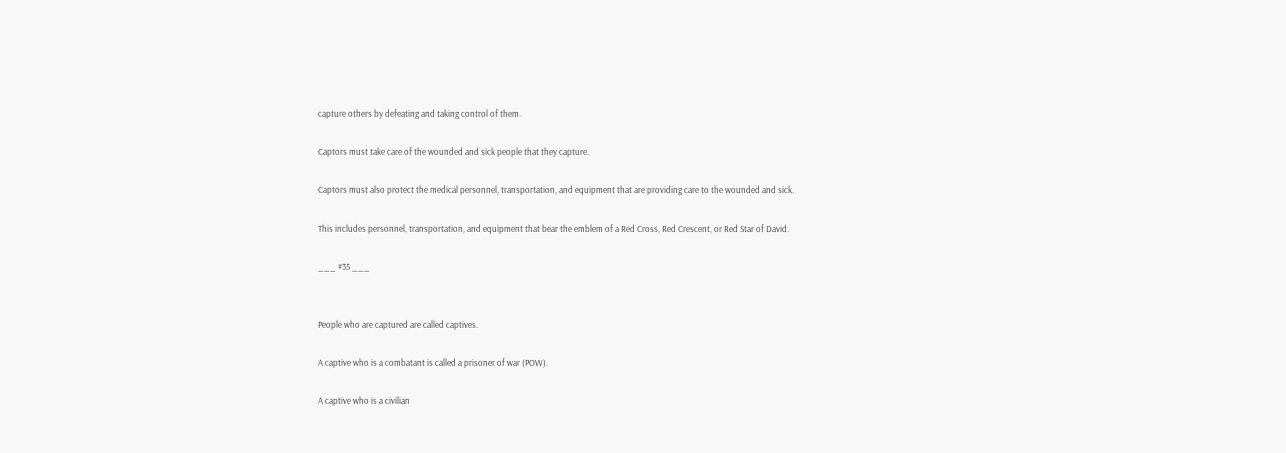capture others by defeating and taking control of them.

Captors must take care of the wounded and sick people that they capture.

Captors must also protect the medical personnel, transportation, and equipment that are providing care to the wounded and sick.

This includes personnel, transportation, and equipment that bear the emblem of a Red Cross, Red Crescent, or Red Star of David.

___ #35 ___


People who are captured are called captives.

A captive who is a combatant is called a prisoner of war (POW).

A captive who is a civilian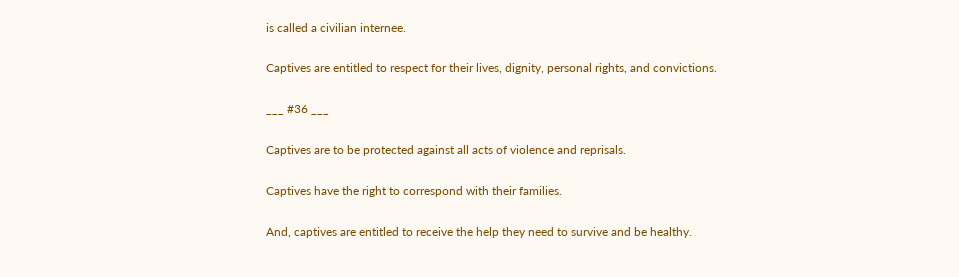is called a civilian internee.

Captives are entitled to respect for their lives, dignity, personal rights, and convictions.

___ #36 ___

Captives are to be protected against all acts of violence and reprisals.

Captives have the right to correspond with their families.

And, captives are entitled to receive the help they need to survive and be healthy.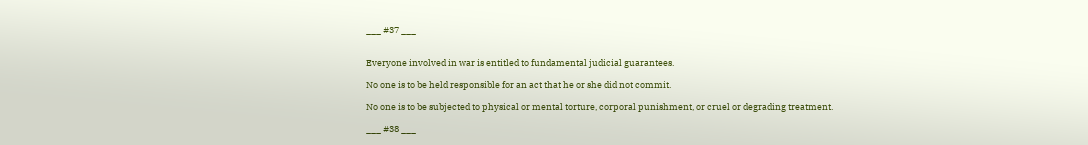___ #37 ___


Everyone involved in war is entitled to fundamental judicial guarantees.

No one is to be held responsible for an act that he or she did not commit.

No one is to be subjected to physical or mental torture, corporal punishment, or cruel or degrading treatment.

___ #38 ___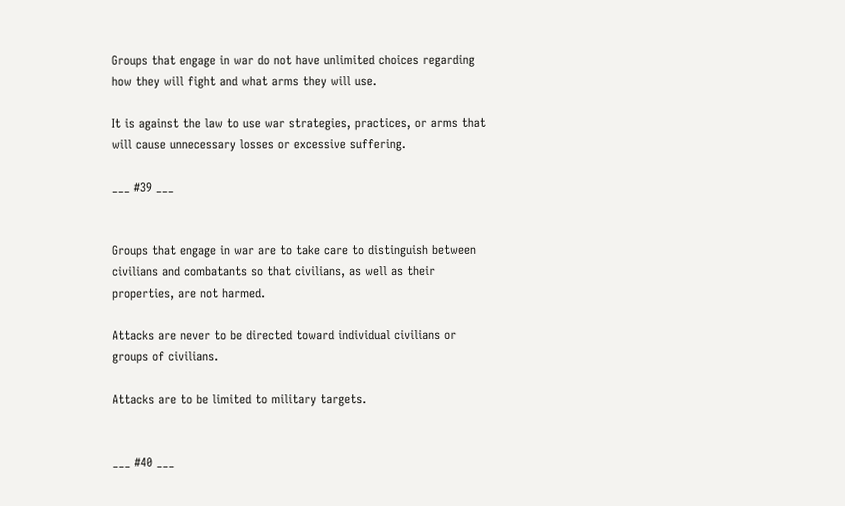Groups that engage in war do not have unlimited choices regarding how they will fight and what arms they will use.

It is against the law to use war strategies, practices, or arms that will cause unnecessary losses or excessive suffering.

___ #39 ___


Groups that engage in war are to take care to distinguish between civilians and combatants so that civilians, as well as their properties, are not harmed.

Attacks are never to be directed toward individual civilians or groups of civilians.

Attacks are to be limited to military targets.


___ #40 ___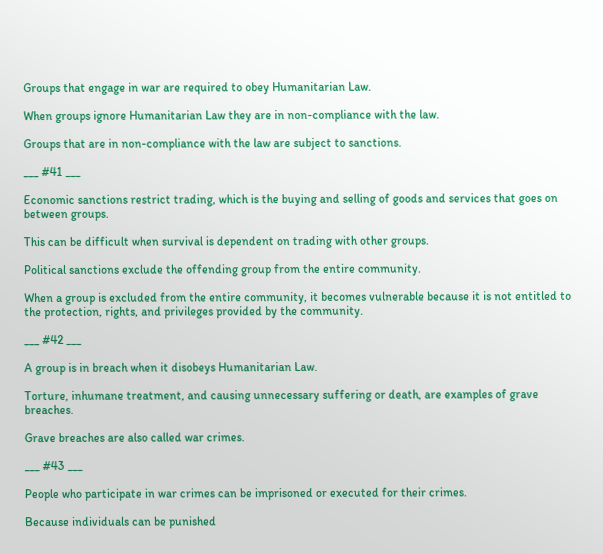Groups that engage in war are required to obey Humanitarian Law.

When groups ignore Humanitarian Law they are in non-compliance with the law.

Groups that are in non-compliance with the law are subject to sanctions.

___ #41 ___

Economic sanctions restrict trading, which is the buying and selling of goods and services that goes on between groups.

This can be difficult when survival is dependent on trading with other groups.

Political sanctions exclude the offending group from the entire community.

When a group is excluded from the entire community, it becomes vulnerable because it is not entitled to the protection, rights, and privileges provided by the community.

___ #42 ___

A group is in breach when it disobeys Humanitarian Law.

Torture, inhumane treatment, and causing unnecessary suffering or death, are examples of grave breaches.

Grave breaches are also called war crimes.

___ #43 ___

People who participate in war crimes can be imprisoned or executed for their crimes.

Because individuals can be punished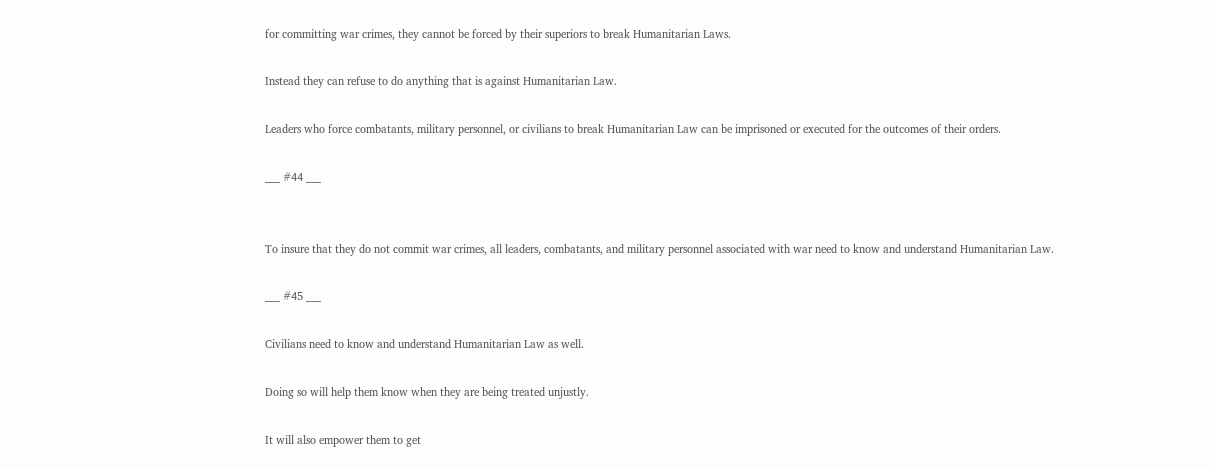for committing war crimes, they cannot be forced by their superiors to break Humanitarian Laws.

Instead they can refuse to do anything that is against Humanitarian Law.

Leaders who force combatants, military personnel, or civilians to break Humanitarian Law can be imprisoned or executed for the outcomes of their orders.

___ #44 ___


To insure that they do not commit war crimes, all leaders, combatants, and military personnel associated with war need to know and understand Humanitarian Law.

___ #45 ___

Civilians need to know and understand Humanitarian Law as well.

Doing so will help them know when they are being treated unjustly.

It will also empower them to get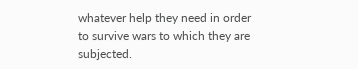whatever help they need in order to survive wars to which they are subjected.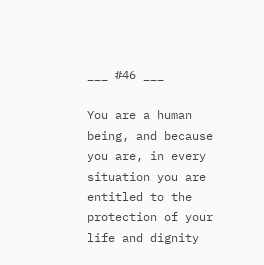___ #46 ___

You are a human being, and because you are, in every situation you are entitled to the protection of your life and dignity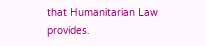that Humanitarian Law provides.